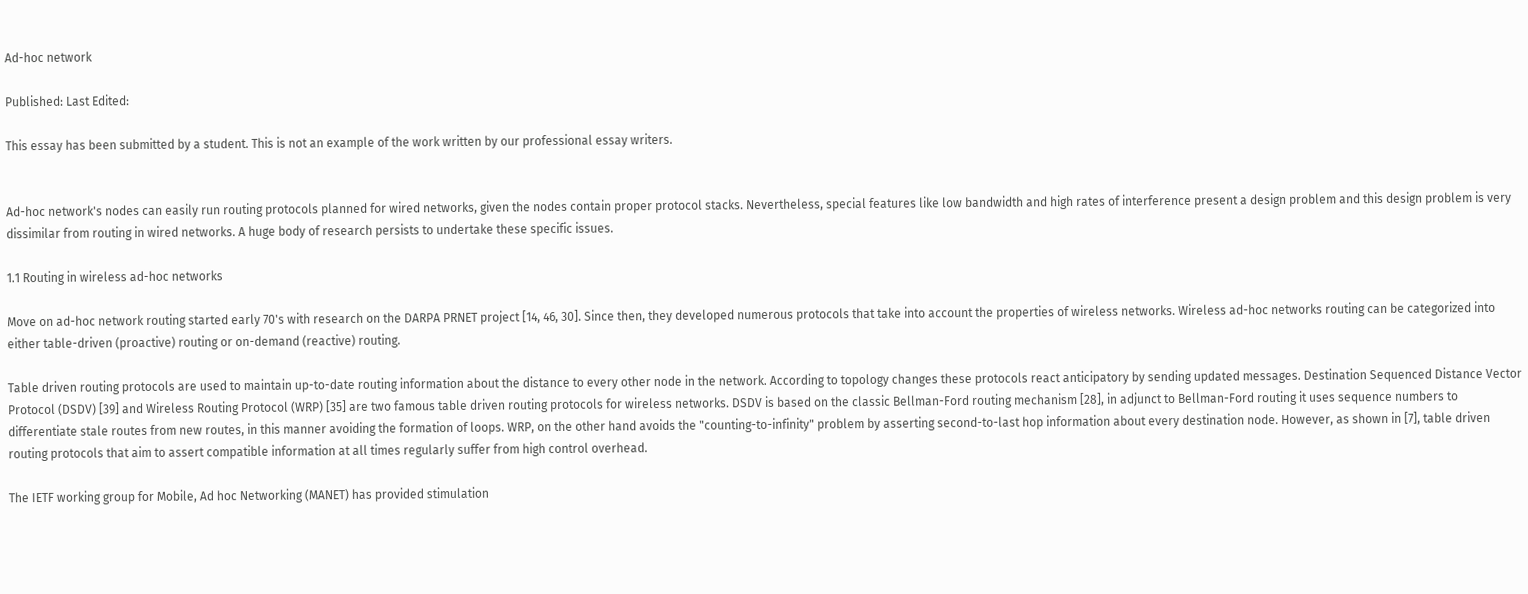Ad-hoc network

Published: Last Edited:

This essay has been submitted by a student. This is not an example of the work written by our professional essay writers.


Ad-hoc network's nodes can easily run routing protocols planned for wired networks, given the nodes contain proper protocol stacks. Nevertheless, special features like low bandwidth and high rates of interference present a design problem and this design problem is very dissimilar from routing in wired networks. A huge body of research persists to undertake these specific issues.

1.1 Routing in wireless ad-hoc networks

Move on ad-hoc network routing started early 70's with research on the DARPA PRNET project [14, 46, 30]. Since then, they developed numerous protocols that take into account the properties of wireless networks. Wireless ad-hoc networks routing can be categorized into either table-driven (proactive) routing or on-demand (reactive) routing.

Table driven routing protocols are used to maintain up-to-date routing information about the distance to every other node in the network. According to topology changes these protocols react anticipatory by sending updated messages. Destination Sequenced Distance Vector Protocol (DSDV) [39] and Wireless Routing Protocol (WRP) [35] are two famous table driven routing protocols for wireless networks. DSDV is based on the classic Bellman-Ford routing mechanism [28], in adjunct to Bellman-Ford routing it uses sequence numbers to differentiate stale routes from new routes, in this manner avoiding the formation of loops. WRP, on the other hand avoids the "counting-to-infinity" problem by asserting second-to-last hop information about every destination node. However, as shown in [7], table driven routing protocols that aim to assert compatible information at all times regularly suffer from high control overhead.

The IETF working group for Mobile, Ad hoc Networking (MANET) has provided stimulation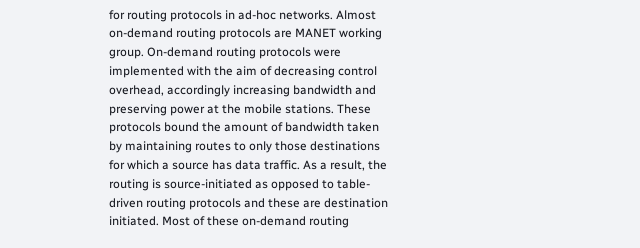for routing protocols in ad-hoc networks. Almost on-demand routing protocols are MANET working group. On-demand routing protocols were implemented with the aim of decreasing control overhead, accordingly increasing bandwidth and preserving power at the mobile stations. These protocols bound the amount of bandwidth taken by maintaining routes to only those destinations for which a source has data traffic. As a result, the routing is source-initiated as opposed to table-driven routing protocols and these are destination initiated. Most of these on-demand routing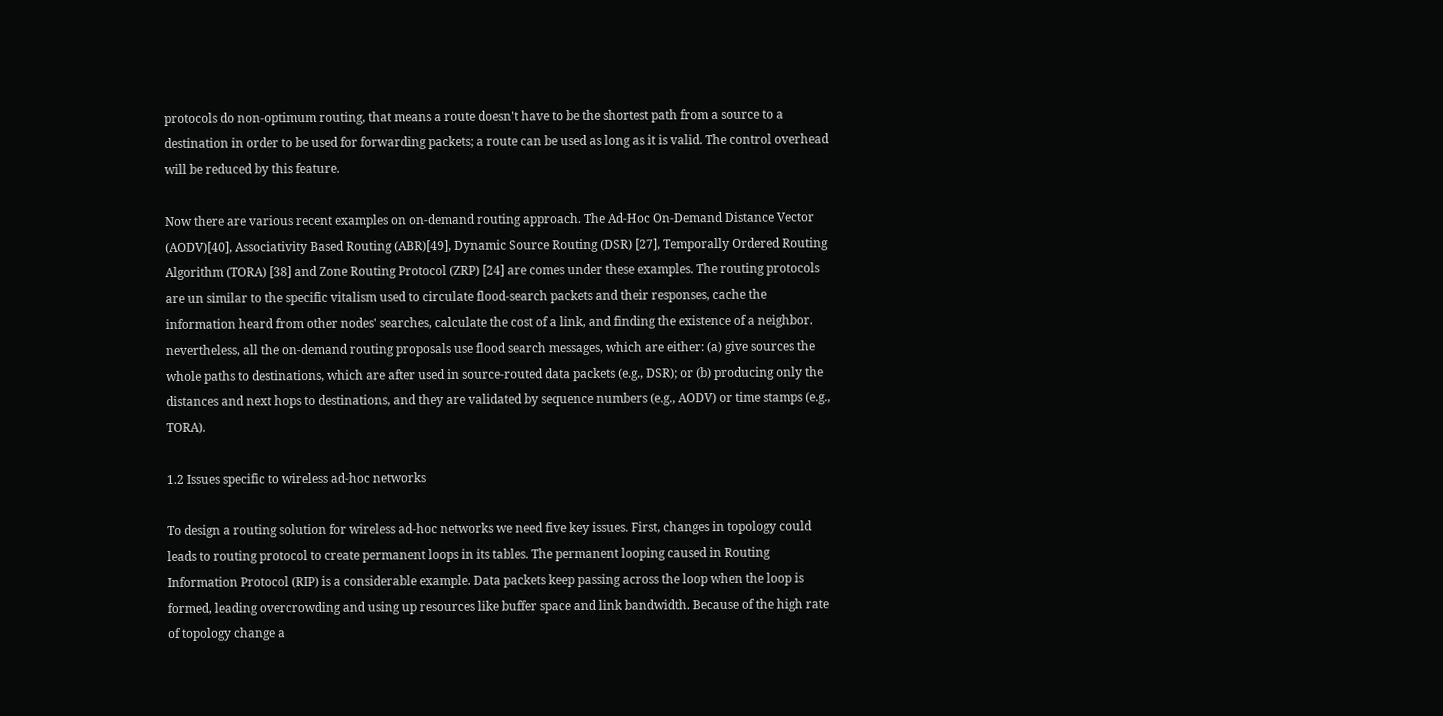protocols do non-optimum routing, that means a route doesn't have to be the shortest path from a source to a destination in order to be used for forwarding packets; a route can be used as long as it is valid. The control overhead will be reduced by this feature.

Now there are various recent examples on on-demand routing approach. The Ad-Hoc On-Demand Distance Vector (AODV)[40], Associativity Based Routing (ABR)[49], Dynamic Source Routing (DSR) [27], Temporally Ordered Routing Algorithm (TORA) [38] and Zone Routing Protocol (ZRP) [24] are comes under these examples. The routing protocols are un similar to the specific vitalism used to circulate flood-search packets and their responses, cache the information heard from other nodes' searches, calculate the cost of a link, and finding the existence of a neighbor. nevertheless, all the on-demand routing proposals use flood search messages, which are either: (a) give sources the whole paths to destinations, which are after used in source-routed data packets (e.g., DSR); or (b) producing only the distances and next hops to destinations, and they are validated by sequence numbers (e.g., AODV) or time stamps (e.g., TORA).

1.2 Issues specific to wireless ad-hoc networks

To design a routing solution for wireless ad-hoc networks we need five key issues. First, changes in topology could leads to routing protocol to create permanent loops in its tables. The permanent looping caused in Routing Information Protocol (RIP) is a considerable example. Data packets keep passing across the loop when the loop is formed, leading overcrowding and using up resources like buffer space and link bandwidth. Because of the high rate of topology change a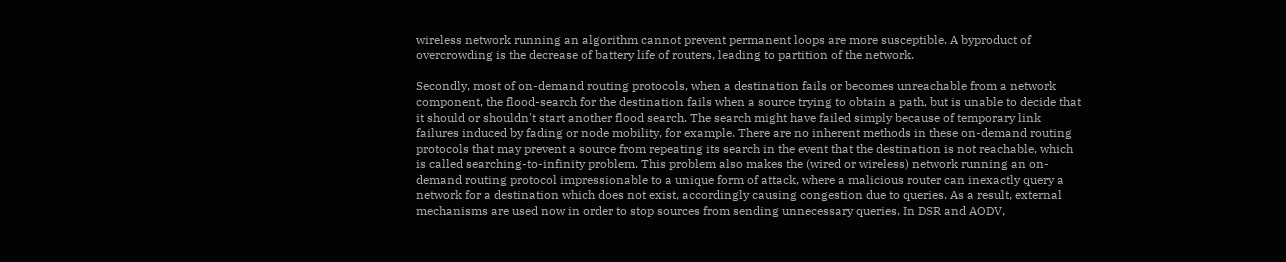wireless network running an algorithm cannot prevent permanent loops are more susceptible. A byproduct of overcrowding is the decrease of battery life of routers, leading to partition of the network.

Secondly, most of on-demand routing protocols, when a destination fails or becomes unreachable from a network component, the flood-search for the destination fails when a source trying to obtain a path, but is unable to decide that it should or shouldn't start another flood search. The search might have failed simply because of temporary link failures induced by fading or node mobility, for example. There are no inherent methods in these on-demand routing protocols that may prevent a source from repeating its search in the event that the destination is not reachable, which is called searching-to-infinity problem. This problem also makes the (wired or wireless) network running an on-demand routing protocol impressionable to a unique form of attack, where a malicious router can inexactly query a network for a destination which does not exist, accordingly causing congestion due to queries. As a result, external mechanisms are used now in order to stop sources from sending unnecessary queries. In DSR and AODV,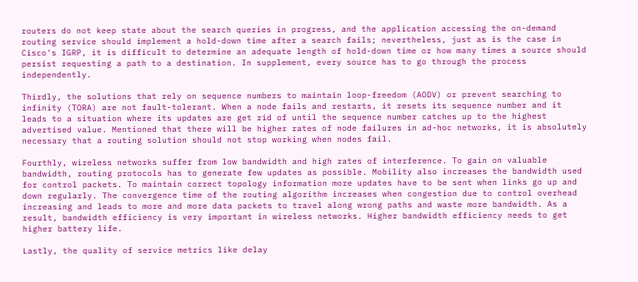routers do not keep state about the search queries in progress, and the application accessing the on-demand routing service should implement a hold-down time after a search fails; nevertheless, just as is the case in Cisco's IGRP, it is difficult to determine an adequate length of hold-down time or how many times a source should persist requesting a path to a destination. In supplement, every source has to go through the process independently.

Thirdly, the solutions that rely on sequence numbers to maintain loop-freedom (AODV) or prevent searching to infinity (TORA) are not fault-tolerant. When a node fails and restarts, it resets its sequence number and it leads to a situation where its updates are get rid of until the sequence number catches up to the highest advertised value. Mentioned that there will be higher rates of node failures in ad-hoc networks, it is absolutely necessary that a routing solution should not stop working when nodes fail.

Fourthly, wireless networks suffer from low bandwidth and high rates of interference. To gain on valuable bandwidth, routing protocols has to generate few updates as possible. Mobility also increases the bandwidth used for control packets. To maintain correct topology information more updates have to be sent when links go up and down regularly. The convergence time of the routing algorithm increases when congestion due to control overhead increasing and leads to more and more data packets to travel along wrong paths and waste more bandwidth. As a result, bandwidth efficiency is very important in wireless networks. Higher bandwidth efficiency needs to get higher battery life.

Lastly, the quality of service metrics like delay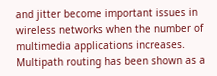and jitter become important issues in wireless networks when the number of multimedia applications increases. Multipath routing has been shown as a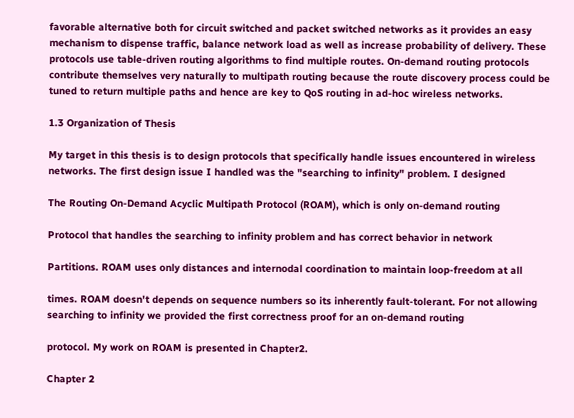favorable alternative both for circuit switched and packet switched networks as it provides an easy mechanism to dispense traffic, balance network load as well as increase probability of delivery. These protocols use table-driven routing algorithms to find multiple routes. On-demand routing protocols contribute themselves very naturally to multipath routing because the route discovery process could be tuned to return multiple paths and hence are key to QoS routing in ad-hoc wireless networks.

1.3 Organization of Thesis

My target in this thesis is to design protocols that specifically handle issues encountered in wireless networks. The first design issue I handled was the "searching to infinity" problem. I designed

The Routing On-Demand Acyclic Multipath Protocol (ROAM), which is only on-demand routing

Protocol that handles the searching to infinity problem and has correct behavior in network

Partitions. ROAM uses only distances and internodal coordination to maintain loop-freedom at all

times. ROAM doesn't depends on sequence numbers so its inherently fault-tolerant. For not allowing searching to infinity we provided the first correctness proof for an on-demand routing

protocol. My work on ROAM is presented in Chapter2.

Chapter 2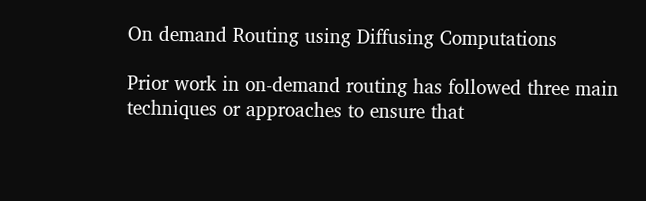On demand Routing using Diffusing Computations

Prior work in on-demand routing has followed three main techniques or approaches to ensure that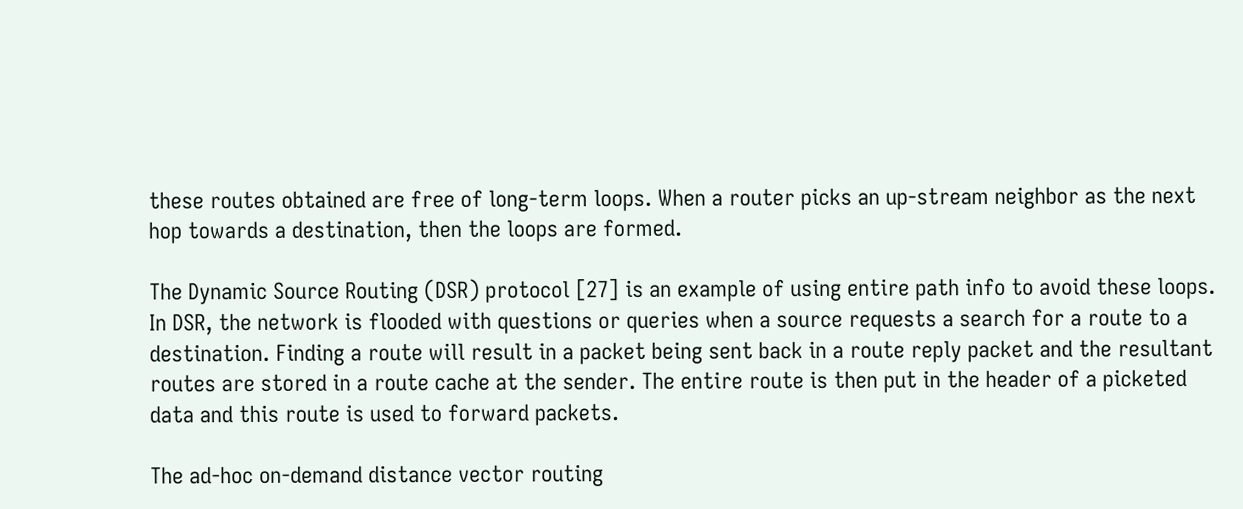these routes obtained are free of long-term loops. When a router picks an up-stream neighbor as the next hop towards a destination, then the loops are formed.

The Dynamic Source Routing (DSR) protocol [27] is an example of using entire path info to avoid these loops. In DSR, the network is flooded with questions or queries when a source requests a search for a route to a destination. Finding a route will result in a packet being sent back in a route reply packet and the resultant routes are stored in a route cache at the sender. The entire route is then put in the header of a picketed data and this route is used to forward packets.

The ad-hoc on-demand distance vector routing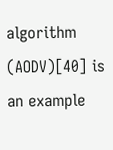algorithm (AODV)[40] is an example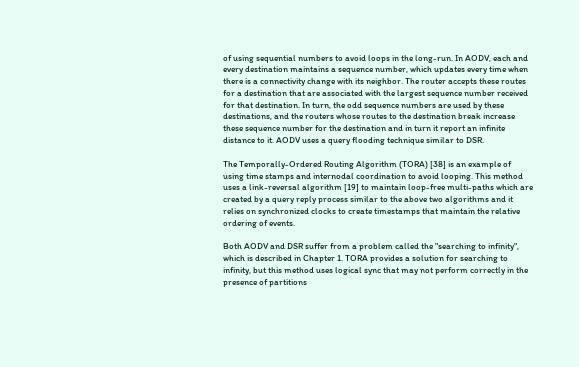of using sequential numbers to avoid loops in the long-run. In AODV, each and every destination maintains a sequence number, which updates every time when there is a connectivity change with its neighbor. The router accepts these routes for a destination that are associated with the largest sequence number received for that destination. In turn, the odd sequence numbers are used by these destinations, and the routers whose routes to the destination break increase these sequence number for the destination and in turn it report an infinite distance to it. AODV uses a query flooding technique similar to DSR.

The Temporally-Ordered Routing Algorithm (TORA) [38] is an example of using time stamps and internodal coordination to avoid looping. This method uses a link-reversal algorithm [19] to maintain loop-free multi-paths which are created by a query reply process similar to the above two algorithms and it relies on synchronized clocks to create timestamps that maintain the relative ordering of events.

Both AODV and DSR suffer from a problem called the "searching to infinity", which is described in Chapter 1. TORA provides a solution for searching to infinity, but this method uses logical sync that may not perform correctly in the presence of partitions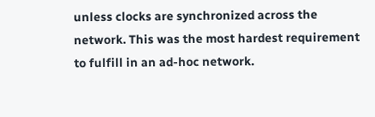unless clocks are synchronized across the network. This was the most hardest requirement to fulfill in an ad-hoc network.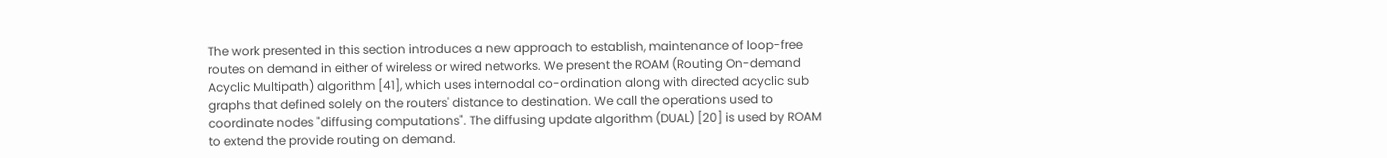The work presented in this section introduces a new approach to establish, maintenance of loop-free routes on demand in either of wireless or wired networks. We present the ROAM (Routing On-demand Acyclic Multipath) algorithm [41], which uses internodal co-ordination along with directed acyclic sub graphs that defined solely on the routers' distance to destination. We call the operations used to coordinate nodes "diffusing computations". The diffusing update algorithm (DUAL) [20] is used by ROAM to extend the provide routing on demand.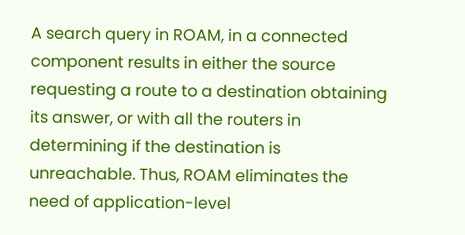A search query in ROAM, in a connected component results in either the source requesting a route to a destination obtaining its answer, or with all the routers in determining if the destination is unreachable. Thus, ROAM eliminates the need of application-level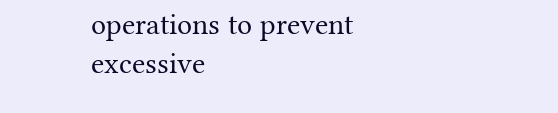operations to prevent excessive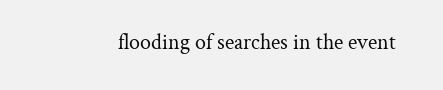flooding of searches in the event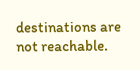destinations are not reachable.